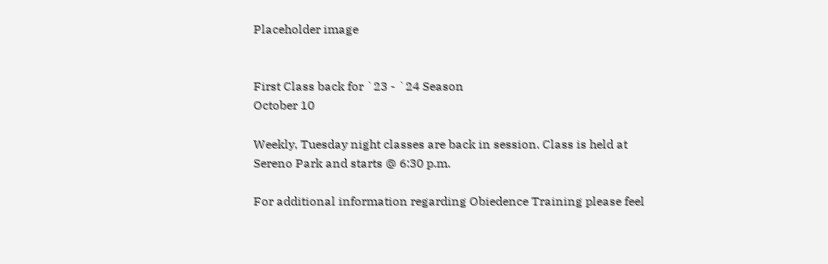Placeholder image


First Class back for `23 - `24 Season
October 10

Weekly, Tuesday night classes are back in session. Class is held at Sereno Park and starts @ 6:30 p.m.

For additional information regarding Obiedence Training please feel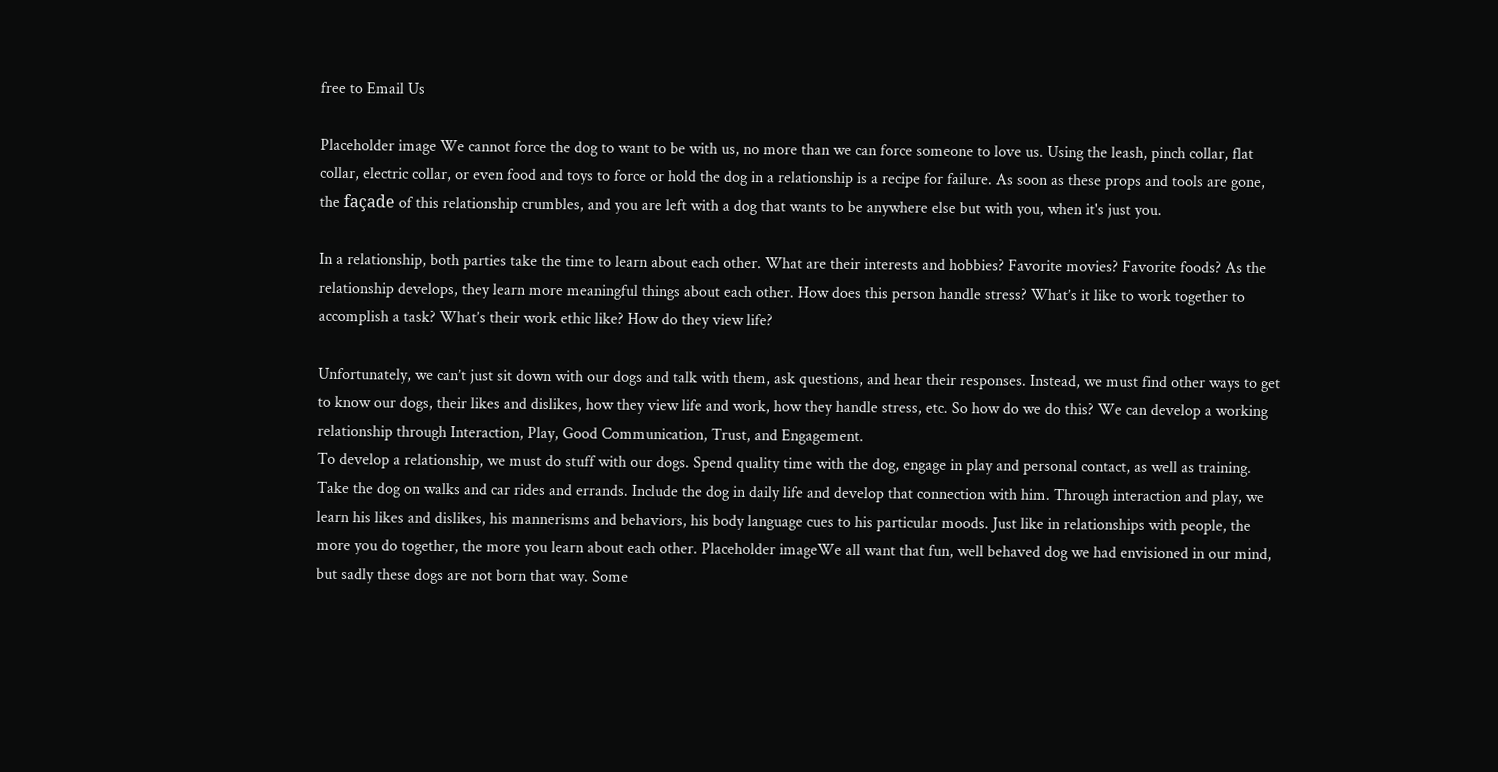free to Email Us

Placeholder image We cannot force the dog to want to be with us, no more than we can force someone to love us. Using the leash, pinch collar, flat collar, electric collar, or even food and toys to force or hold the dog in a relationship is a recipe for failure. As soon as these props and tools are gone, the façade of this relationship crumbles, and you are left with a dog that wants to be anywhere else but with you, when it's just you.

In a relationship, both parties take the time to learn about each other. What are their interests and hobbies? Favorite movies? Favorite foods? As the relationship develops, they learn more meaningful things about each other. How does this person handle stress? What’s it like to work together to accomplish a task? What’s their work ethic like? How do they view life?

Unfortunately, we can’t just sit down with our dogs and talk with them, ask questions, and hear their responses. Instead, we must find other ways to get to know our dogs, their likes and dislikes, how they view life and work, how they handle stress, etc. So how do we do this? We can develop a working relationship through Interaction, Play, Good Communication, Trust, and Engagement.
To develop a relationship, we must do stuff with our dogs. Spend quality time with the dog, engage in play and personal contact, as well as training. Take the dog on walks and car rides and errands. Include the dog in daily life and develop that connection with him. Through interaction and play, we learn his likes and dislikes, his mannerisms and behaviors, his body language cues to his particular moods. Just like in relationships with people, the more you do together, the more you learn about each other. Placeholder imageWe all want that fun, well behaved dog we had envisioned in our mind, but sadly these dogs are not born that way. Some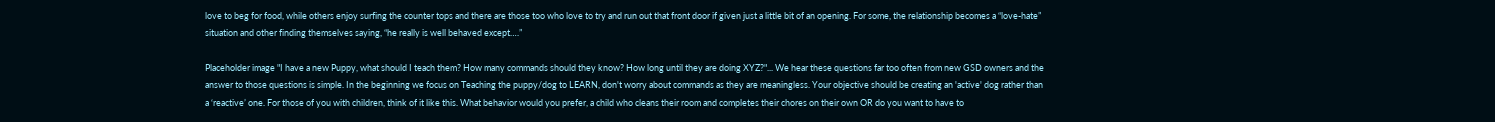love to beg for food, while others enjoy surfing the counter tops and there are those too who love to try and run out that front door if given just a little bit of an opening. For some, the relationship becomes a “love-hate” situation and other finding themselves saying, “he really is well behaved except….”

Placeholder image "I have a new Puppy, what should I teach them? How many commands should they know? How long until they are doing XYZ?"... We hear these questions far too often from new GSD owners and the answer to those questions is simple. In the beginning we focus on Teaching the puppy/dog to LEARN, don't worry about commands as they are meaningless. Your objective should be creating an 'active' dog rather than a ‘reactive’ one. For those of you with children, think of it like this. What behavior would you prefer, a child who cleans their room and completes their chores on their own OR do you want to have to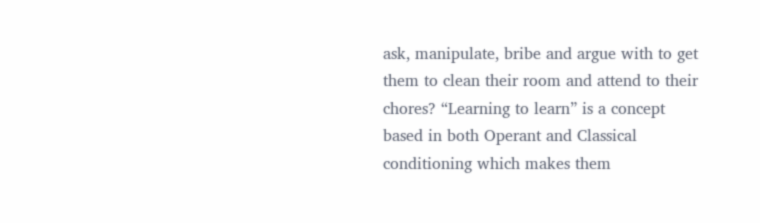ask, manipulate, bribe and argue with to get them to clean their room and attend to their chores? “Learning to learn” is a concept based in both Operant and Classical conditioning which makes them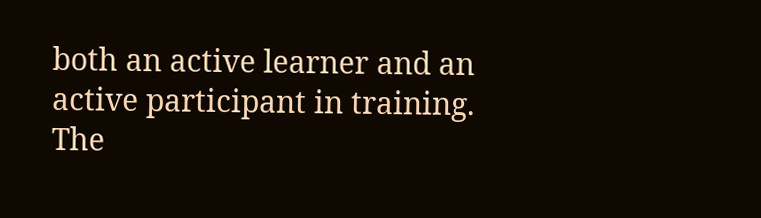both an active learner and an active participant in training. The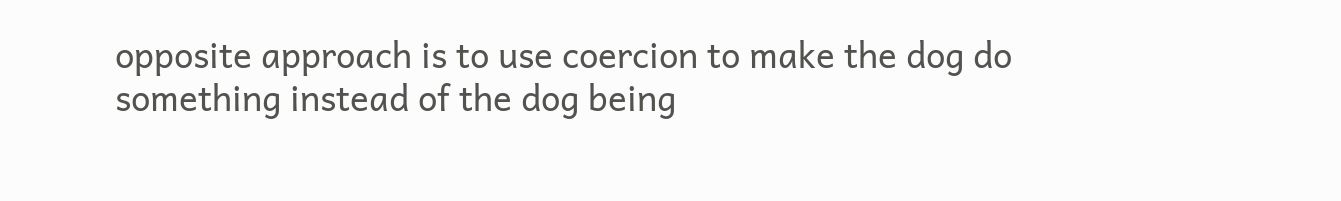opposite approach is to use coercion to make the dog do something instead of the dog being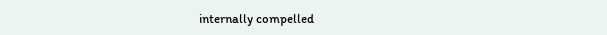internally compelled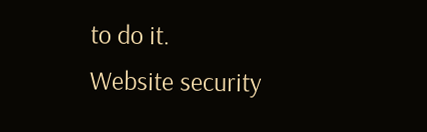to do it.
Website security